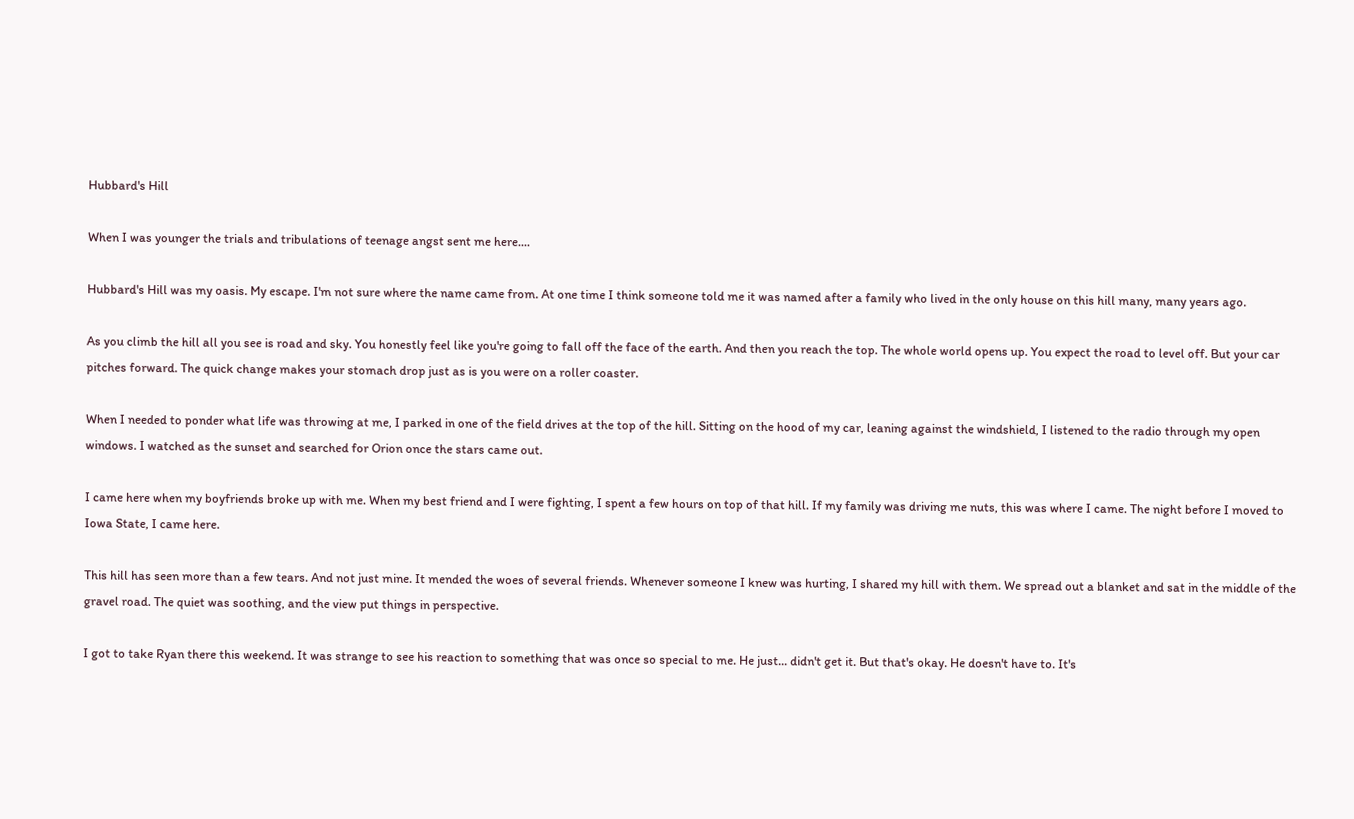Hubbard's Hill

When I was younger the trials and tribulations of teenage angst sent me here....

Hubbard's Hill was my oasis. My escape. I'm not sure where the name came from. At one time I think someone told me it was named after a family who lived in the only house on this hill many, many years ago.

As you climb the hill all you see is road and sky. You honestly feel like you're going to fall off the face of the earth. And then you reach the top. The whole world opens up. You expect the road to level off. But your car pitches forward. The quick change makes your stomach drop just as is you were on a roller coaster.

When I needed to ponder what life was throwing at me, I parked in one of the field drives at the top of the hill. Sitting on the hood of my car, leaning against the windshield, I listened to the radio through my open windows. I watched as the sunset and searched for Orion once the stars came out.

I came here when my boyfriends broke up with me. When my best friend and I were fighting, I spent a few hours on top of that hill. If my family was driving me nuts, this was where I came. The night before I moved to Iowa State, I came here.

This hill has seen more than a few tears. And not just mine. It mended the woes of several friends. Whenever someone I knew was hurting, I shared my hill with them. We spread out a blanket and sat in the middle of the gravel road. The quiet was soothing, and the view put things in perspective.

I got to take Ryan there this weekend. It was strange to see his reaction to something that was once so special to me. He just... didn't get it. But that's okay. He doesn't have to. It's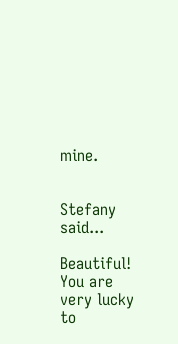mine.


Stefany said...

Beautiful! You are very lucky to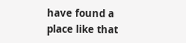have found a place like that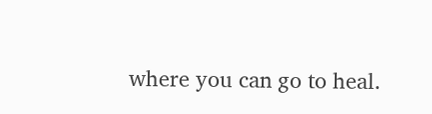where you can go to heal.